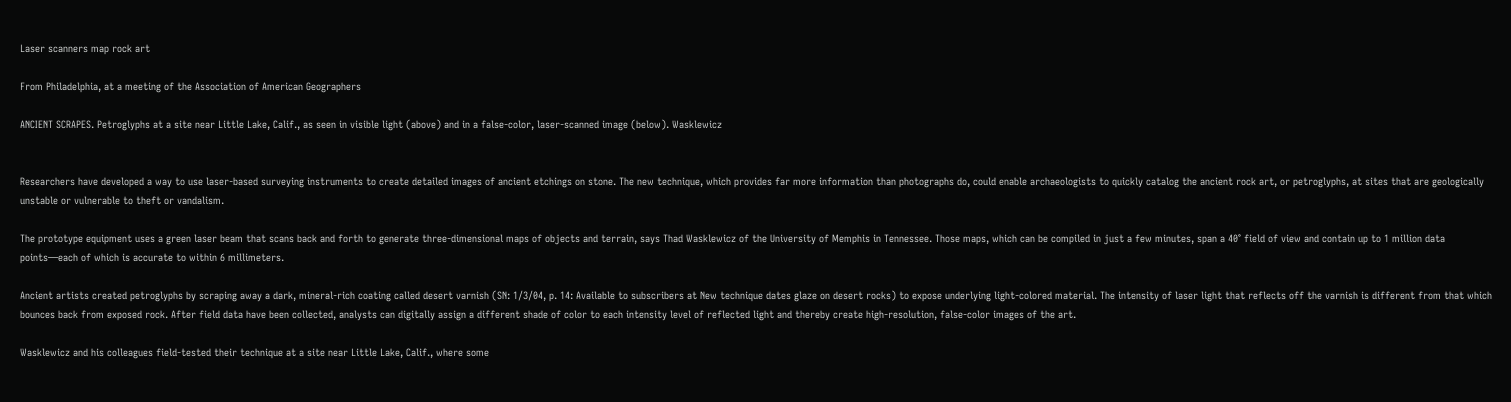Laser scanners map rock art

From Philadelphia, at a meeting of the Association of American Geographers

ANCIENT SCRAPES. Petroglyphs at a site near Little Lake, Calif., as seen in visible light (above) and in a false-color, laser-scanned image (below). Wasklewicz


Researchers have developed a way to use laser-based surveying instruments to create detailed images of ancient etchings on stone. The new technique, which provides far more information than photographs do, could enable archaeologists to quickly catalog the ancient rock art, or petroglyphs, at sites that are geologically unstable or vulnerable to theft or vandalism.

The prototype equipment uses a green laser beam that scans back and forth to generate three-dimensional maps of objects and terrain, says Thad Wasklewicz of the University of Memphis in Tennessee. Those maps, which can be compiled in just a few minutes, span a 40° field of view and contain up to 1 million data points—each of which is accurate to within 6 millimeters.

Ancient artists created petroglyphs by scraping away a dark, mineral-rich coating called desert varnish (SN: 1/3/04, p. 14: Available to subscribers at New technique dates glaze on desert rocks) to expose underlying light-colored material. The intensity of laser light that reflects off the varnish is different from that which bounces back from exposed rock. After field data have been collected, analysts can digitally assign a different shade of color to each intensity level of reflected light and thereby create high-resolution, false-color images of the art.

Wasklewicz and his colleagues field-tested their technique at a site near Little Lake, Calif., where some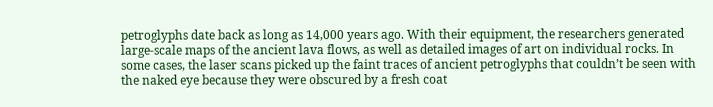petroglyphs date back as long as 14,000 years ago. With their equipment, the researchers generated large-scale maps of the ancient lava flows, as well as detailed images of art on individual rocks. In some cases, the laser scans picked up the faint traces of ancient petroglyphs that couldn’t be seen with the naked eye because they were obscured by a fresh coat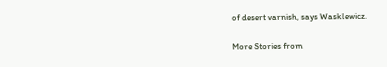of desert varnish, says Wasklewicz.

More Stories from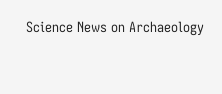Science News on Archaeology